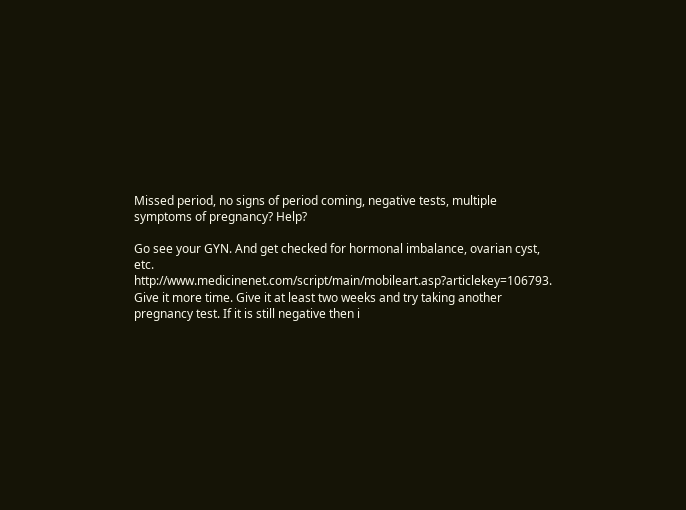Missed period, no signs of period coming, negative tests, multiple symptoms of pregnancy? Help?

Go see your GYN. And get checked for hormonal imbalance, ovarian cyst, etc. http://www.medicinenet.com/script/main/mobileart.asp?articlekey=106793.
Give it more time. Give it at least two weeks and try taking another pregnancy test. If it is still negative then i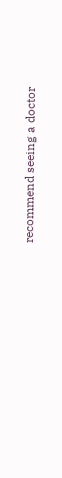recommend seeing a doctor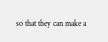so that they can make a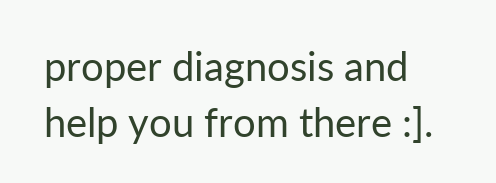proper diagnosis and help you from there :].